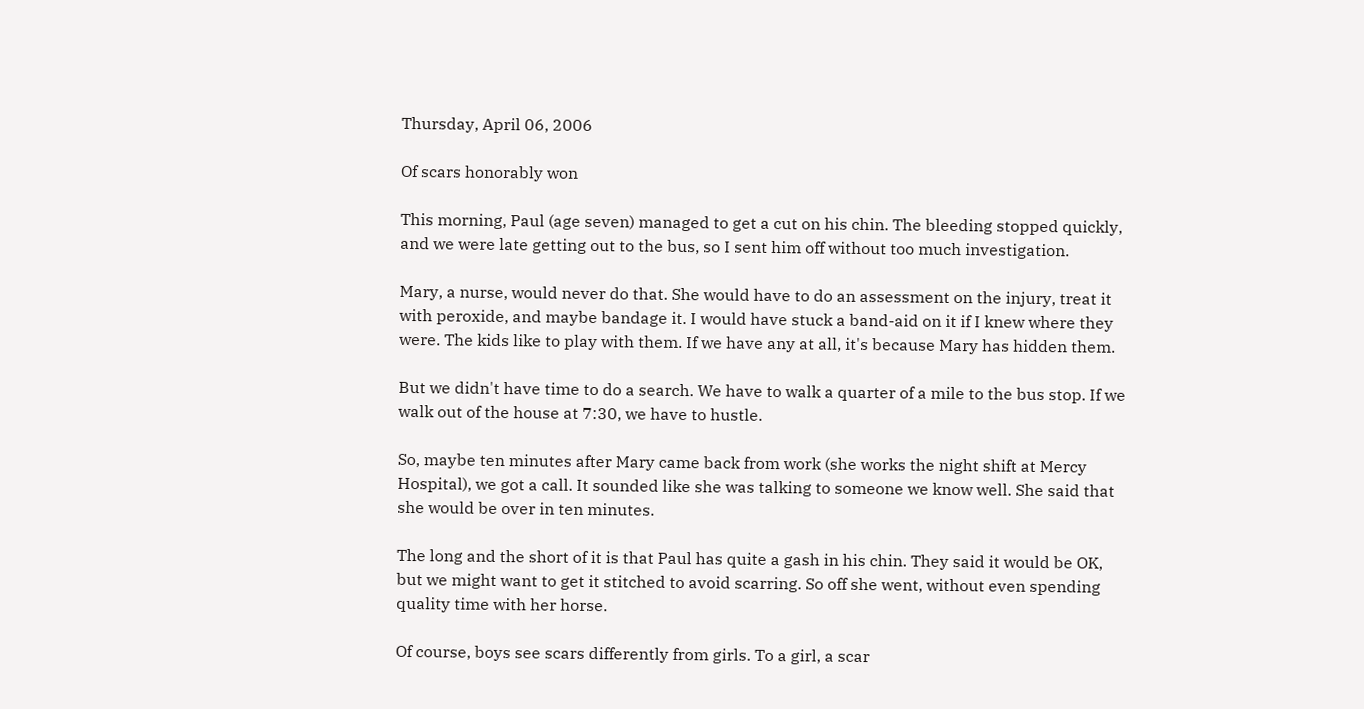Thursday, April 06, 2006

Of scars honorably won

This morning, Paul (age seven) managed to get a cut on his chin. The bleeding stopped quickly, and we were late getting out to the bus, so I sent him off without too much investigation.

Mary, a nurse, would never do that. She would have to do an assessment on the injury, treat it with peroxide, and maybe bandage it. I would have stuck a band-aid on it if I knew where they were. The kids like to play with them. If we have any at all, it's because Mary has hidden them.

But we didn't have time to do a search. We have to walk a quarter of a mile to the bus stop. If we walk out of the house at 7:30, we have to hustle.

So, maybe ten minutes after Mary came back from work (she works the night shift at Mercy Hospital), we got a call. It sounded like she was talking to someone we know well. She said that she would be over in ten minutes.

The long and the short of it is that Paul has quite a gash in his chin. They said it would be OK, but we might want to get it stitched to avoid scarring. So off she went, without even spending quality time with her horse.

Of course, boys see scars differently from girls. To a girl, a scar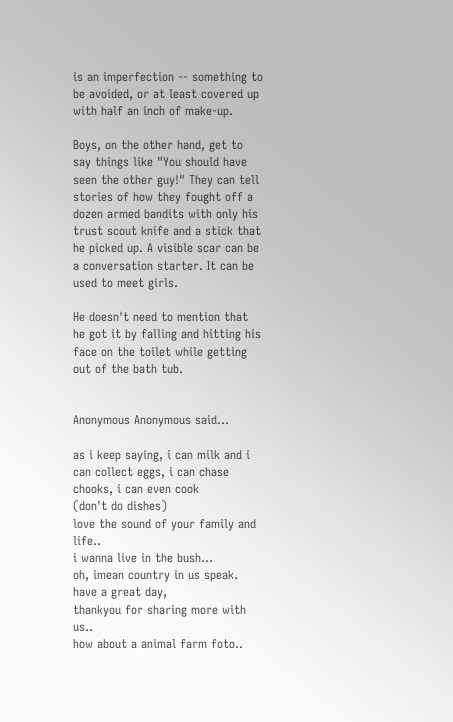is an imperfection -- something to be avoided, or at least covered up with half an inch of make-up.

Boys, on the other hand, get to say things like "You should have seen the other guy!" They can tell stories of how they fought off a dozen armed bandits with only his trust scout knife and a stick that he picked up. A visible scar can be a conversation starter. It can be used to meet girls.

He doesn't need to mention that he got it by falling and hitting his face on the toilet while getting out of the bath tub.


Anonymous Anonymous said...

as i keep saying, i can milk and i can collect eggs, i can chase chooks, i can even cook
(don't do dishes)
love the sound of your family and life..
i wanna live in the bush...
oh, imean country in us speak.
have a great day,
thankyou for sharing more with us..
how about a animal farm foto..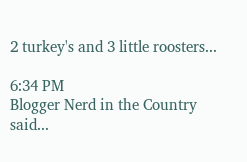2 turkey's and 3 little roosters...

6:34 PM
Blogger Nerd in the Country said...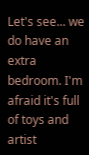Let's see... we do have an extra bedroom. I'm afraid it's full of toys and artist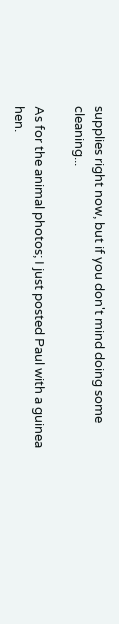supplies right now, but if you don't mind doing some cleaning...

As for the animal photos; I just posted Paul with a guinea hen.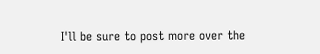I'll be sure to post more over the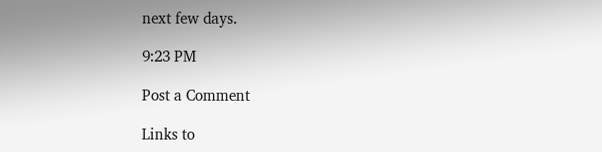next few days.

9:23 PM

Post a Comment

Links to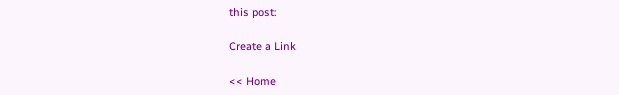this post:

Create a Link

<< Home